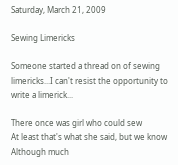Saturday, March 21, 2009

Sewing Limericks

Someone started a thread on of sewing limericks...I can't resist the opportunity to write a limerick...

There once was girl who could sew
At least that's what she said, but we know
Although much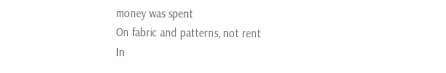money was spent
On fabric and patterns, not rent
In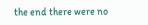the end there were no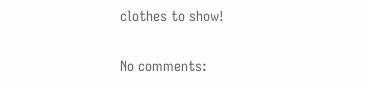clothes to show!

No comments: